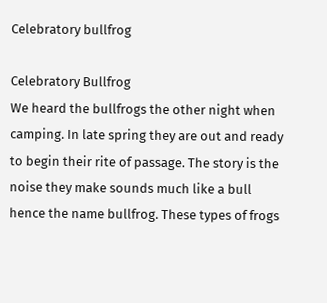Celebratory bullfrog

Celebratory Bullfrog
We heard the bullfrogs the other night when camping. In late spring they are out and ready to begin their rite of passage. The story is the noise they make sounds much like a bull hence the name bullfrog. These types of frogs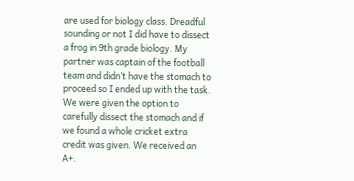are used for biology class. Dreadful sounding or not I did have to dissect a frog in 9th grade biology. My partner was captain of the football team and didn’t have the stomach to proceed so I ended up with the task. We were given the option to carefully dissect the stomach and if we found a whole cricket extra credit was given. We received an A+.